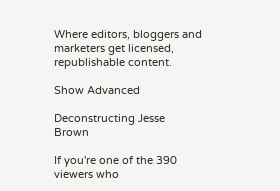Where editors, bloggers and marketers get licensed, republishable content.

Show Advanced

Deconstructing Jesse Brown

If you're one of the 390 viewers who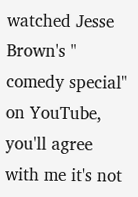watched Jesse Brown's " comedy special" on YouTube, you'll agree with me it's not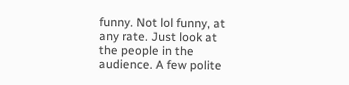funny. Not lol funny, at any rate. Just look at the people in the audience. A few polite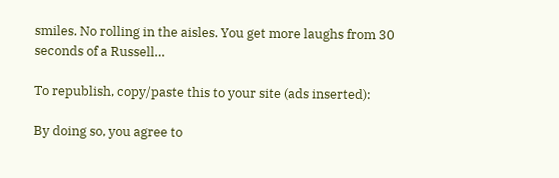smiles. No rolling in the aisles. You get more laughs from 30 seconds of a Russell…

To republish, copy/paste this to your site (ads inserted):

By doing so, you agree to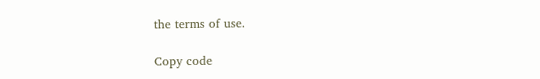the terms of use.

Copy code